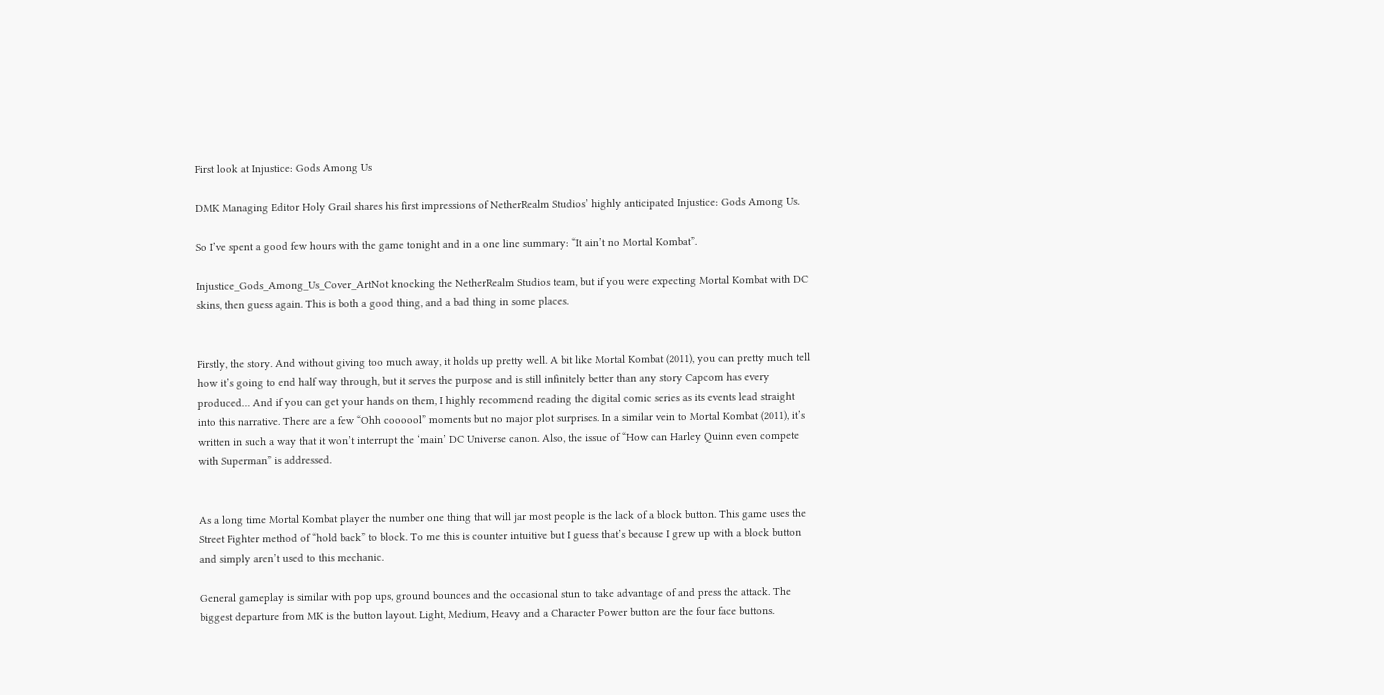First look at Injustice: Gods Among Us

DMK Managing Editor Holy Grail shares his first impressions of NetherRealm Studios’ highly anticipated Injustice: Gods Among Us.

So I’ve spent a good few hours with the game tonight and in a one line summary: “It ain’t no Mortal Kombat”.

Injustice_Gods_Among_Us_Cover_ArtNot knocking the NetherRealm Studios team, but if you were expecting Mortal Kombat with DC skins, then guess again. This is both a good thing, and a bad thing in some places.


Firstly, the story. And without giving too much away, it holds up pretty well. A bit like Mortal Kombat (2011), you can pretty much tell how it’s going to end half way through, but it serves the purpose and is still infinitely better than any story Capcom has every produced… And if you can get your hands on them, I highly recommend reading the digital comic series as its events lead straight into this narrative. There are a few “Ohh coooool” moments but no major plot surprises. In a similar vein to Mortal Kombat (2011), it’s written in such a way that it won’t interrupt the ‘main’ DC Universe canon. Also, the issue of “How can Harley Quinn even compete with Superman” is addressed.


As a long time Mortal Kombat player the number one thing that will jar most people is the lack of a block button. This game uses the Street Fighter method of “hold back” to block. To me this is counter intuitive but I guess that’s because I grew up with a block button and simply aren’t used to this mechanic.

General gameplay is similar with pop ups, ground bounces and the occasional stun to take advantage of and press the attack. The biggest departure from MK is the button layout. Light, Medium, Heavy and a Character Power button are the four face buttons.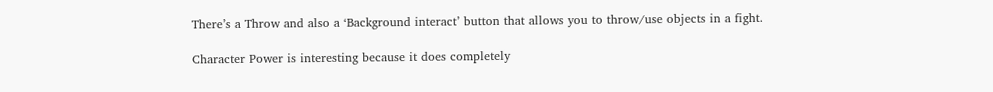There’s a Throw and also a ‘Background interact’ button that allows you to throw/use objects in a fight.

Character Power is interesting because it does completely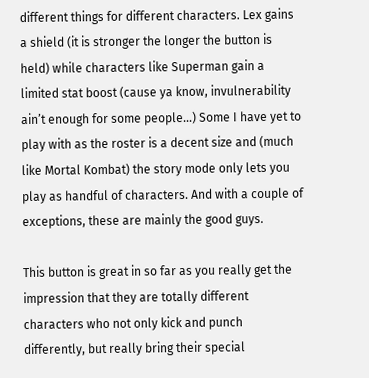different things for different characters. Lex gains a shield (it is stronger the longer the button is held) while characters like Superman gain a limited stat boost (cause ya know, invulnerability ain’t enough for some people…) Some I have yet to play with as the roster is a decent size and (much like Mortal Kombat) the story mode only lets you play as handful of characters. And with a couple of exceptions, these are mainly the good guys.

This button is great in so far as you really get the impression that they are totally different characters who not only kick and punch differently, but really bring their special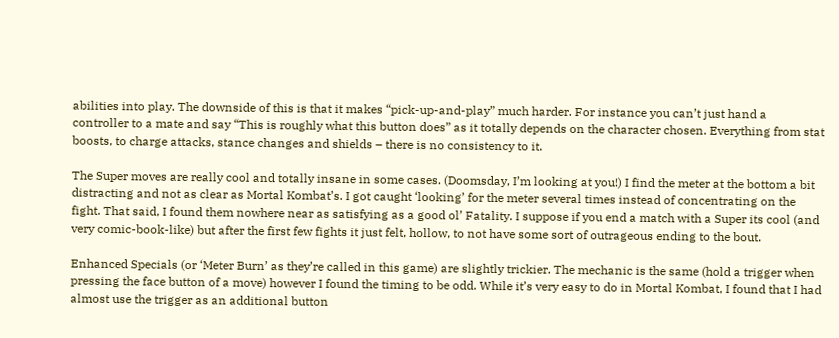abilities into play. The downside of this is that it makes “pick-up-and-play” much harder. For instance you can’t just hand a controller to a mate and say “This is roughly what this button does” as it totally depends on the character chosen. Everything from stat boosts, to charge attacks, stance changes and shields – there is no consistency to it.

The Super moves are really cool and totally insane in some cases. (Doomsday, I’m looking at you!) I find the meter at the bottom a bit distracting and not as clear as Mortal Kombat’s. I got caught ‘looking’ for the meter several times instead of concentrating on the fight. That said, I found them nowhere near as satisfying as a good ol’ Fatality. I suppose if you end a match with a Super its cool (and very comic-book-like) but after the first few fights it just felt, hollow, to not have some sort of outrageous ending to the bout.

Enhanced Specials (or ‘Meter Burn’ as they’re called in this game) are slightly trickier. The mechanic is the same (hold a trigger when pressing the face button of a move) however I found the timing to be odd. While it’s very easy to do in Mortal Kombat, I found that I had almost use the trigger as an additional button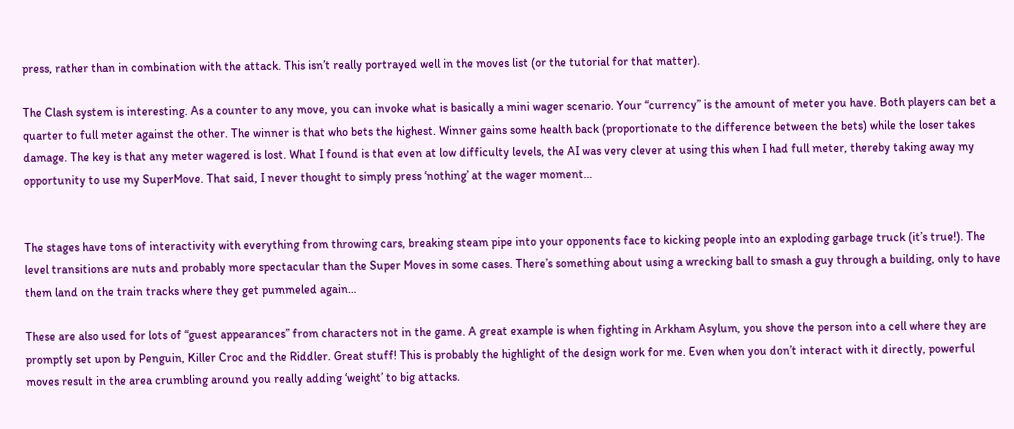press, rather than in combination with the attack. This isn’t really portrayed well in the moves list (or the tutorial for that matter).

The Clash system is interesting. As a counter to any move, you can invoke what is basically a mini wager scenario. Your “currency” is the amount of meter you have. Both players can bet a quarter to full meter against the other. The winner is that who bets the highest. Winner gains some health back (proportionate to the difference between the bets) while the loser takes damage. The key is that any meter wagered is lost. What I found is that even at low difficulty levels, the AI was very clever at using this when I had full meter, thereby taking away my opportunity to use my SuperMove. That said, I never thought to simply press ‘nothing’ at the wager moment…


The stages have tons of interactivity with everything from throwing cars, breaking steam pipe into your opponents face to kicking people into an exploding garbage truck (it’s true!). The level transitions are nuts and probably more spectacular than the Super Moves in some cases. There’s something about using a wrecking ball to smash a guy through a building, only to have them land on the train tracks where they get pummeled again…

These are also used for lots of “guest appearances” from characters not in the game. A great example is when fighting in Arkham Asylum, you shove the person into a cell where they are promptly set upon by Penguin, Killer Croc and the Riddler. Great stuff! This is probably the highlight of the design work for me. Even when you don’t interact with it directly, powerful moves result in the area crumbling around you really adding ‘weight’ to big attacks.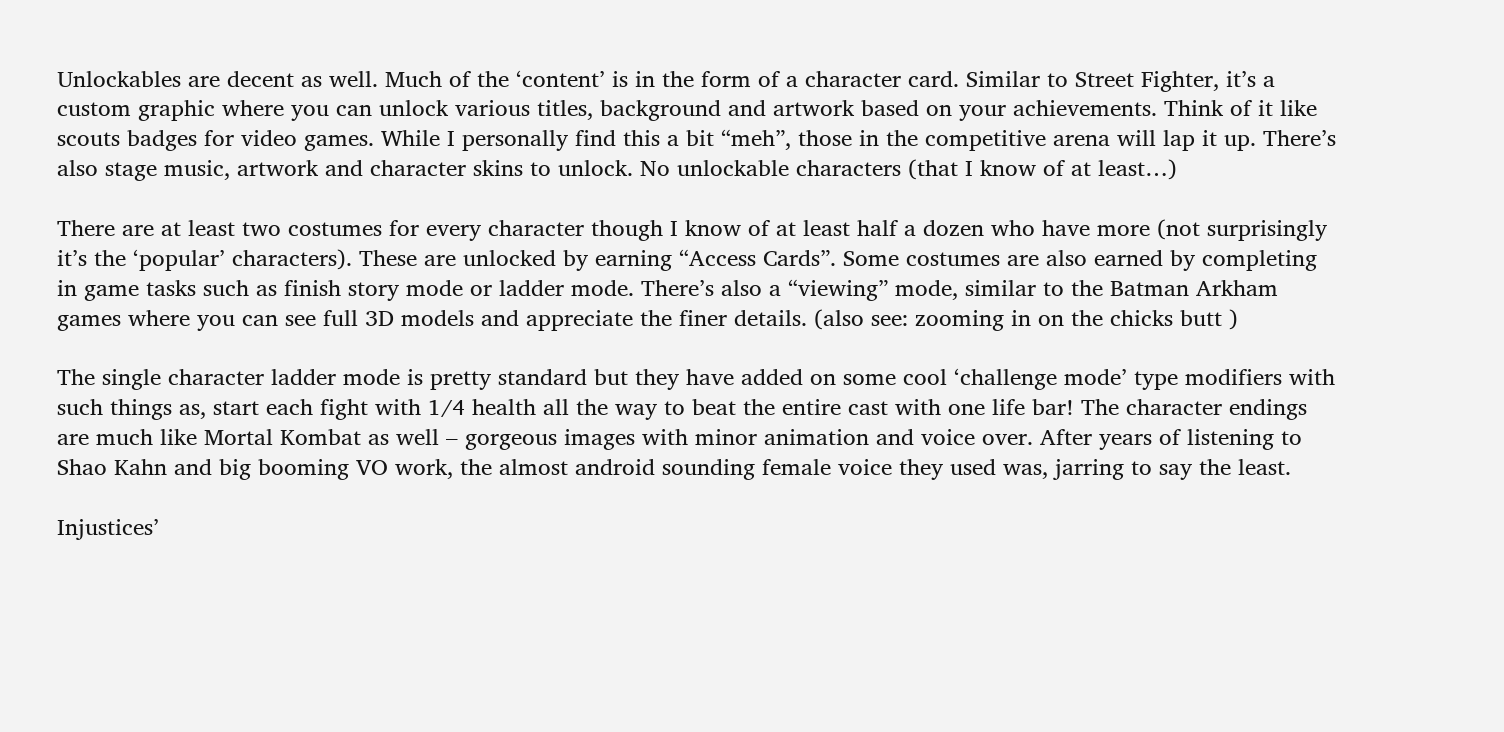Unlockables are decent as well. Much of the ‘content’ is in the form of a character card. Similar to Street Fighter, it’s a custom graphic where you can unlock various titles, background and artwork based on your achievements. Think of it like scouts badges for video games. While I personally find this a bit “meh”, those in the competitive arena will lap it up. There’s also stage music, artwork and character skins to unlock. No unlockable characters (that I know of at least…)

There are at least two costumes for every character though I know of at least half a dozen who have more (not surprisingly it’s the ‘popular’ characters). These are unlocked by earning “Access Cards”. Some costumes are also earned by completing in game tasks such as finish story mode or ladder mode. There’s also a “viewing” mode, similar to the Batman Arkham games where you can see full 3D models and appreciate the finer details. (also see: zooming in on the chicks butt )

The single character ladder mode is pretty standard but they have added on some cool ‘challenge mode’ type modifiers with such things as, start each fight with 1/4 health all the way to beat the entire cast with one life bar! The character endings are much like Mortal Kombat as well – gorgeous images with minor animation and voice over. After years of listening to Shao Kahn and big booming VO work, the almost android sounding female voice they used was, jarring to say the least.

Injustices’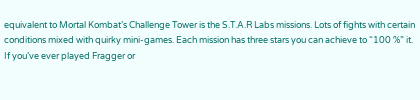equivalent to Mortal Kombat’s Challenge Tower is the S.T.A.R Labs missions. Lots of fights with certain conditions mixed with quirky mini-games. Each mission has three stars you can achieve to “100 %” it. If you’ve ever played Fragger or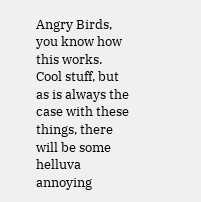Angry Birds, you know how this works. Cool stuff, but as is always the case with these things, there will be some helluva annoying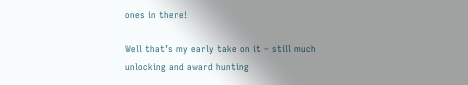ones in there!

Well that’s my early take on it – still much unlocking and award hunting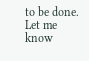to be done. Let me know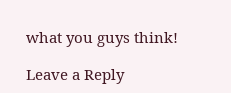what you guys think!

Leave a Reply